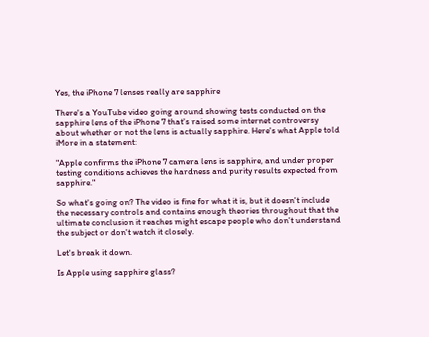Yes, the iPhone 7 lenses really are sapphire

There's a YouTube video going around showing tests conducted on the sapphire lens of the iPhone 7 that's raised some internet controversy about whether or not the lens is actually sapphire. Here's what Apple told iMore in a statement:

"Apple confirms the iPhone 7 camera lens is sapphire, and under proper testing conditions achieves the hardness and purity results expected from sapphire."

So what's going on? The video is fine for what it is, but it doesn't include the necessary controls and contains enough theories throughout that the ultimate conclusion it reaches might escape people who don't understand the subject or don't watch it closely.

Let's break it down.

Is Apple using sapphire glass?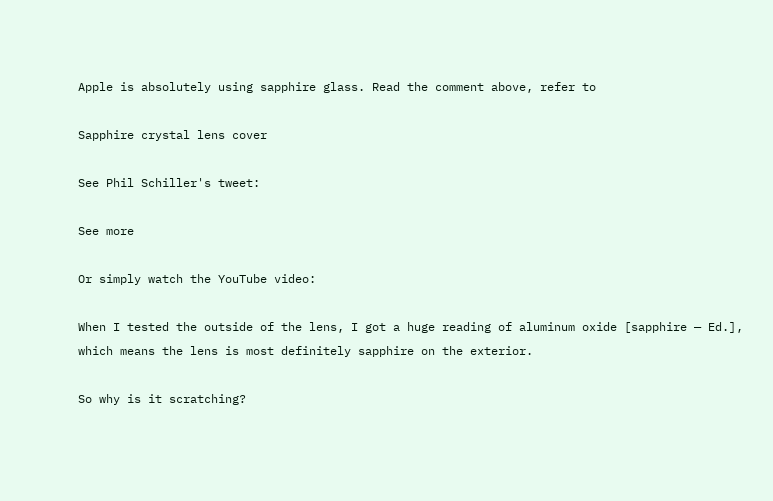Apple is absolutely using sapphire glass. Read the comment above, refer to

Sapphire crystal lens cover

See Phil Schiller's tweet:

See more

Or simply watch the YouTube video:

When I tested the outside of the lens, I got a huge reading of aluminum oxide [sapphire — Ed.], which means the lens is most definitely sapphire on the exterior.

So why is it scratching?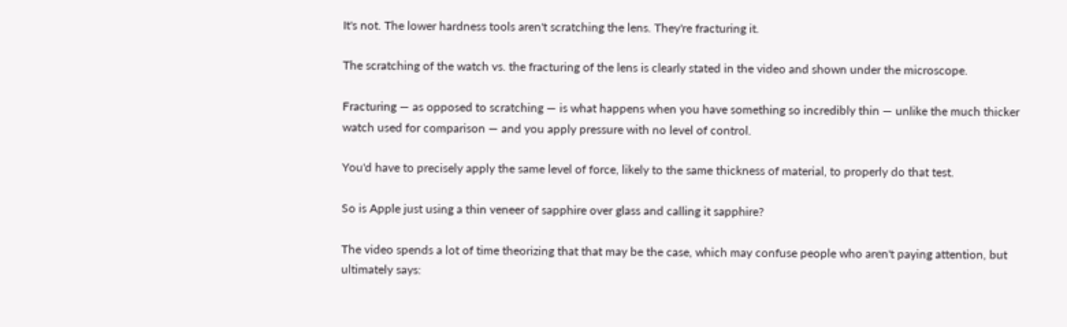It's not. The lower hardness tools aren't scratching the lens. They're fracturing it.

The scratching of the watch vs. the fracturing of the lens is clearly stated in the video and shown under the microscope.

Fracturing — as opposed to scratching — is what happens when you have something so incredibly thin — unlike the much thicker watch used for comparison — and you apply pressure with no level of control.

You'd have to precisely apply the same level of force, likely to the same thickness of material, to properly do that test.

So is Apple just using a thin veneer of sapphire over glass and calling it sapphire?

The video spends a lot of time theorizing that that may be the case, which may confuse people who aren't paying attention, but ultimately says: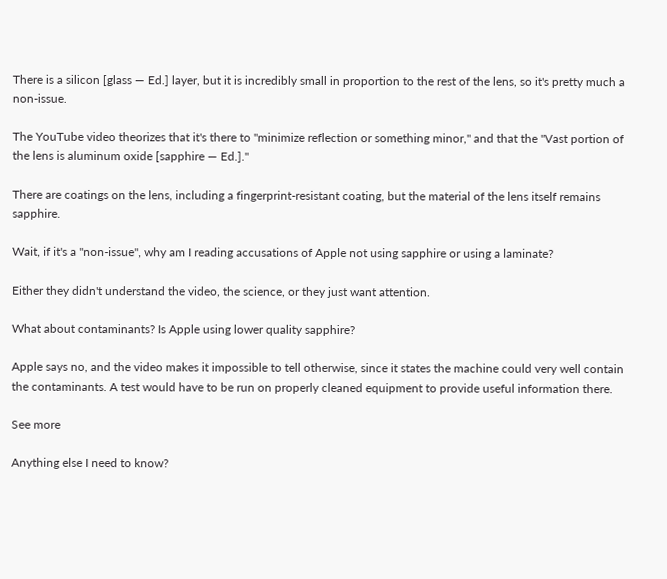There is a silicon [glass — Ed.] layer, but it is incredibly small in proportion to the rest of the lens, so it's pretty much a non-issue.

The YouTube video theorizes that it's there to "minimize reflection or something minor," and that the "Vast portion of the lens is aluminum oxide [sapphire — Ed.]."

There are coatings on the lens, including a fingerprint-resistant coating, but the material of the lens itself remains sapphire.

Wait, if it's a "non-issue", why am I reading accusations of Apple not using sapphire or using a laminate?

Either they didn't understand the video, the science, or they just want attention.

What about contaminants? Is Apple using lower quality sapphire?

Apple says no, and the video makes it impossible to tell otherwise, since it states the machine could very well contain the contaminants. A test would have to be run on properly cleaned equipment to provide useful information there.

See more

Anything else I need to know?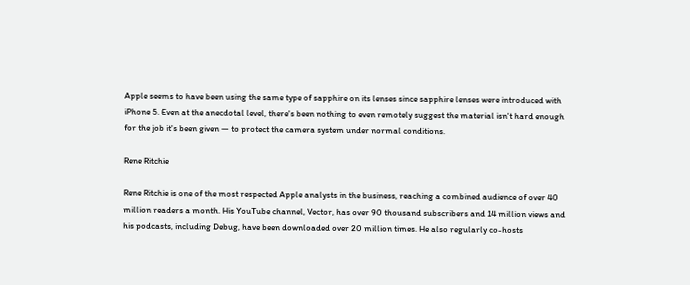Apple seems to have been using the same type of sapphire on its lenses since sapphire lenses were introduced with iPhone 5. Even at the anecdotal level, there's been nothing to even remotely suggest the material isn't hard enough for the job it's been given — to protect the camera system under normal conditions.

Rene Ritchie

Rene Ritchie is one of the most respected Apple analysts in the business, reaching a combined audience of over 40 million readers a month. His YouTube channel, Vector, has over 90 thousand subscribers and 14 million views and his podcasts, including Debug, have been downloaded over 20 million times. He also regularly co-hosts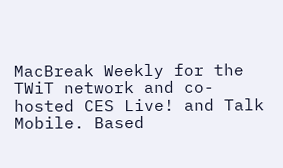MacBreak Weekly for the TWiT network and co-hosted CES Live! and Talk Mobile. Based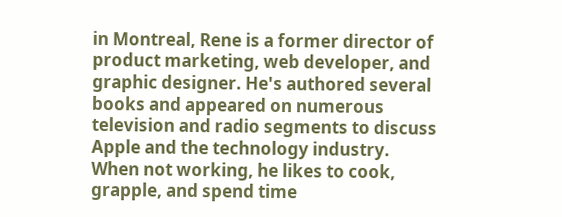in Montreal, Rene is a former director of product marketing, web developer, and graphic designer. He's authored several books and appeared on numerous television and radio segments to discuss Apple and the technology industry. When not working, he likes to cook, grapple, and spend time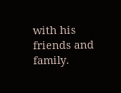with his friends and family.